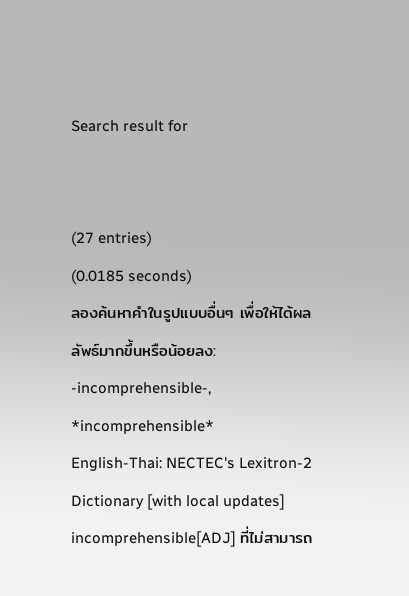Search result for


(27 entries)
(0.0185 seconds)
ลองค้นหาคำในรูปแบบอื่นๆ เพื่อให้ได้ผลลัพธ์มากขึ้นหรือน้อยลง: -incomprehensible-, *incomprehensible*
English-Thai: NECTEC's Lexitron-2 Dictionary [with local updates]
incomprehensible[ADJ] ที่ไม่สามารถ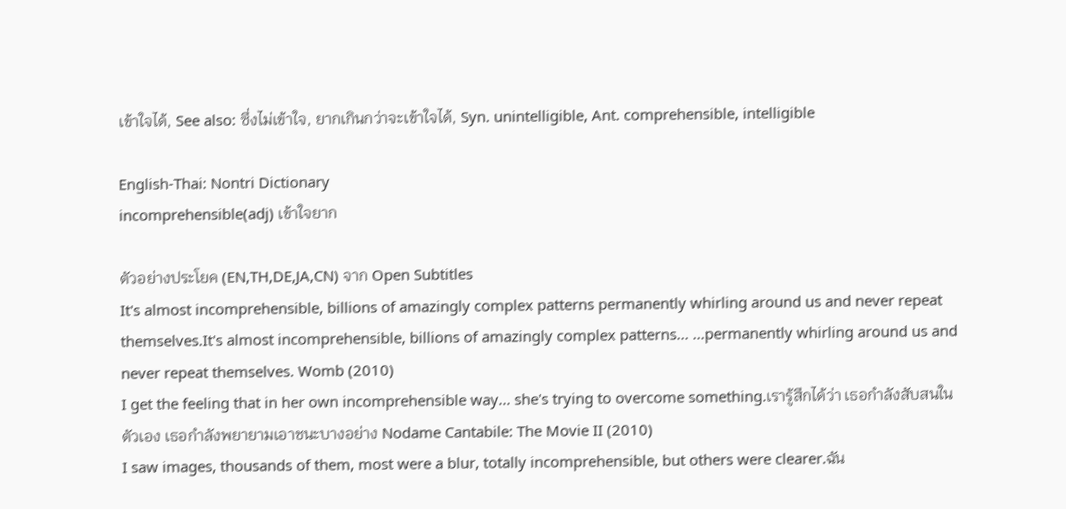เข้าใจได้, See also: ซึ่งไม่เข้าใจ, ยากเกินกว่าจะเข้าใจได้, Syn. unintelligible, Ant. comprehensible, intelligible

English-Thai: Nontri Dictionary
incomprehensible(adj) เข้าใจยาก

ตัวอย่างประโยค (EN,TH,DE,JA,CN) จาก Open Subtitles
It's almost incomprehensible, billions of amazingly complex patterns permanently whirling around us and never repeat themselves.It's almost incomprehensible, billions of amazingly complex patterns... ...permanently whirling around us and never repeat themselves. Womb (2010)
I get the feeling that in her own incomprehensible way... she's trying to overcome something.เรารู้สึกได้ว่า เธอกำลังสับสนในตัวเอง เธอกำลังพยายามเอาชนะบางอย่าง Nodame Cantabile: The Movie II (2010)
I saw images, thousands of them, most were a blur, totally incomprehensible, but others were clearer.ฉัน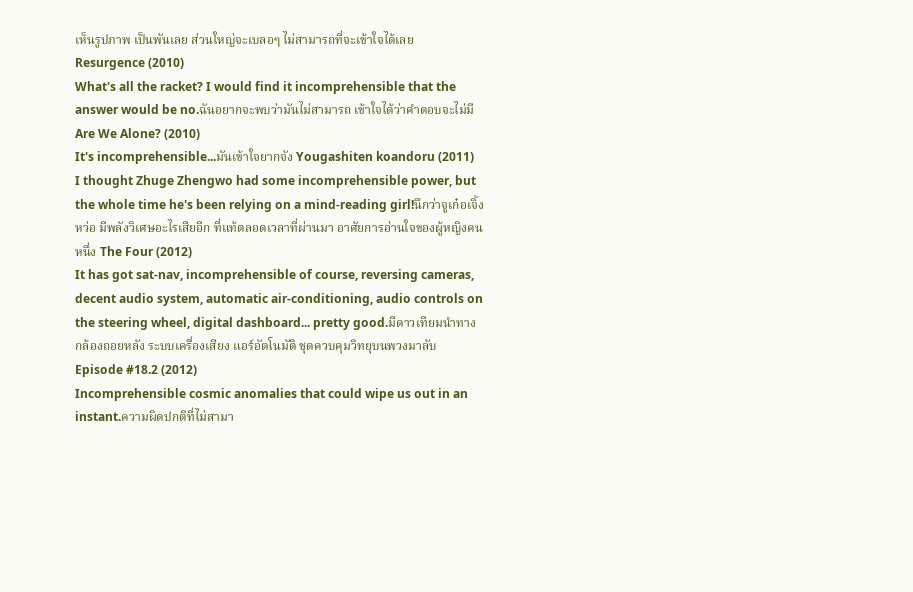เห็นรูปภาพ เป็นพันเลย ส่วนใหญ่จะเบลอๆ ไม่สามารถที่จะเข้าใจได้เลย Resurgence (2010)
What's all the racket? I would find it incomprehensible that the answer would be no.ฉันอยากจะพบว่ามันไม่สามารถ เข้าใจได้ว่าคำตอบจะไม่มี Are We Alone? (2010)
It's incomprehensible...มันเข้าใจยากจัง Yougashiten koandoru (2011)
I thought Zhuge Zhengwo had some incomprehensible power, but the whole time he's been relying on a mind-reading girl!นึกว่าจูเก๋อเจิ้งหว่อ มีพลังวิเศษอะไรเสียอีก ที่แท้ตลอดเวลาที่ผ่านมา อาศัยการอ่านใจของผู้หญิงคนหนึ่ง The Four (2012)
It has got sat-nav, incomprehensible of course, reversing cameras, decent audio system, automatic air-conditioning, audio controls on the steering wheel, digital dashboard... pretty good.มีดาวเทียมนำทาง กล้องถอยหลัง ระบบเครื่องเสียง แอร์อัตโนมัติ ชุดควบคุมวิทยุบนพวงมาลับ Episode #18.2 (2012)
Incomprehensible cosmic anomalies that could wipe us out in an instant.ความผิดปกติที่ไม่สามา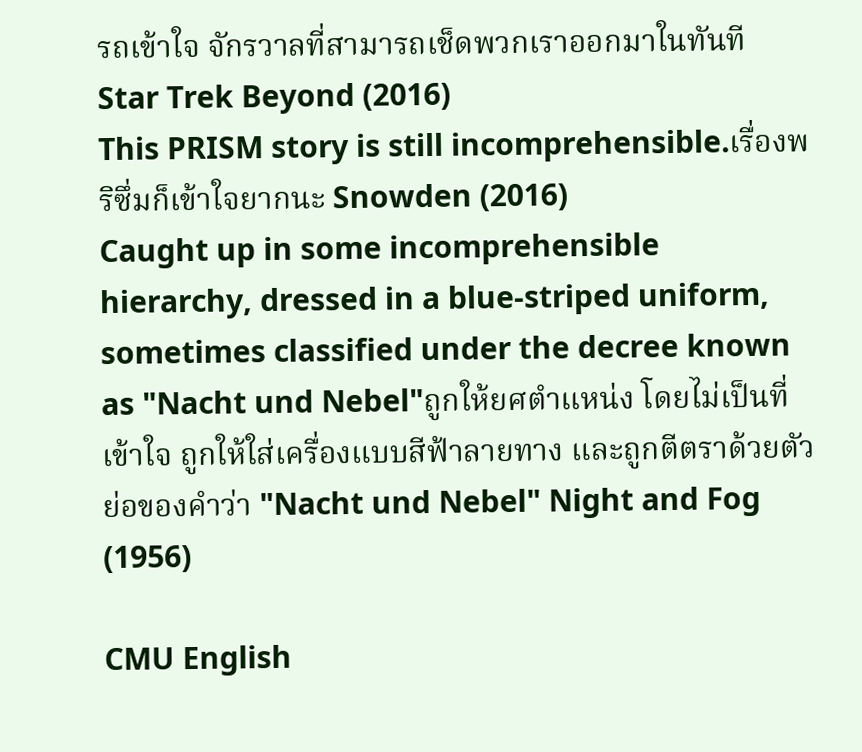รถเข้าใจ จักรวาลที่สามารถเช็ดพวกเราออกมาในทันที Star Trek Beyond (2016)
This PRISM story is still incomprehensible.เรื่องพริซึ่มก็เข้าใจยากนะ Snowden (2016)
Caught up in some incomprehensible hierarchy, dressed in a blue-striped uniform, sometimes classified under the decree known as "Nacht und Nebel"ถูกให้ยศตำแหน่ง โดยไม่เป็นที่เข้าใจ ถูกให้ใส่เครื่องแบบสีฟ้าลายทาง และถูกตีตราด้วยตัวย่อของคำว่า "Nacht und Nebel" Night and Fog (1956)

CMU English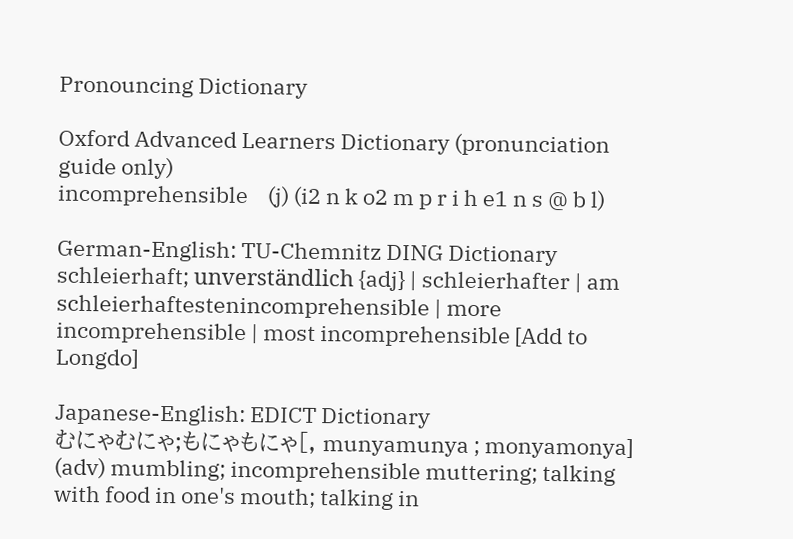Pronouncing Dictionary

Oxford Advanced Learners Dictionary (pronunciation guide only)
incomprehensible    (j) (i2 n k o2 m p r i h e1 n s @ b l)

German-English: TU-Chemnitz DING Dictionary
schleierhaft; unverständlich {adj} | schleierhafter | am schleierhaftestenincomprehensible | more incomprehensible | most incomprehensible [Add to Longdo]

Japanese-English: EDICT Dictionary
むにゃむにゃ;もにゃもにゃ[, munyamunya ; monyamonya] (adv) mumbling; incomprehensible muttering; talking with food in one's mouth; talking in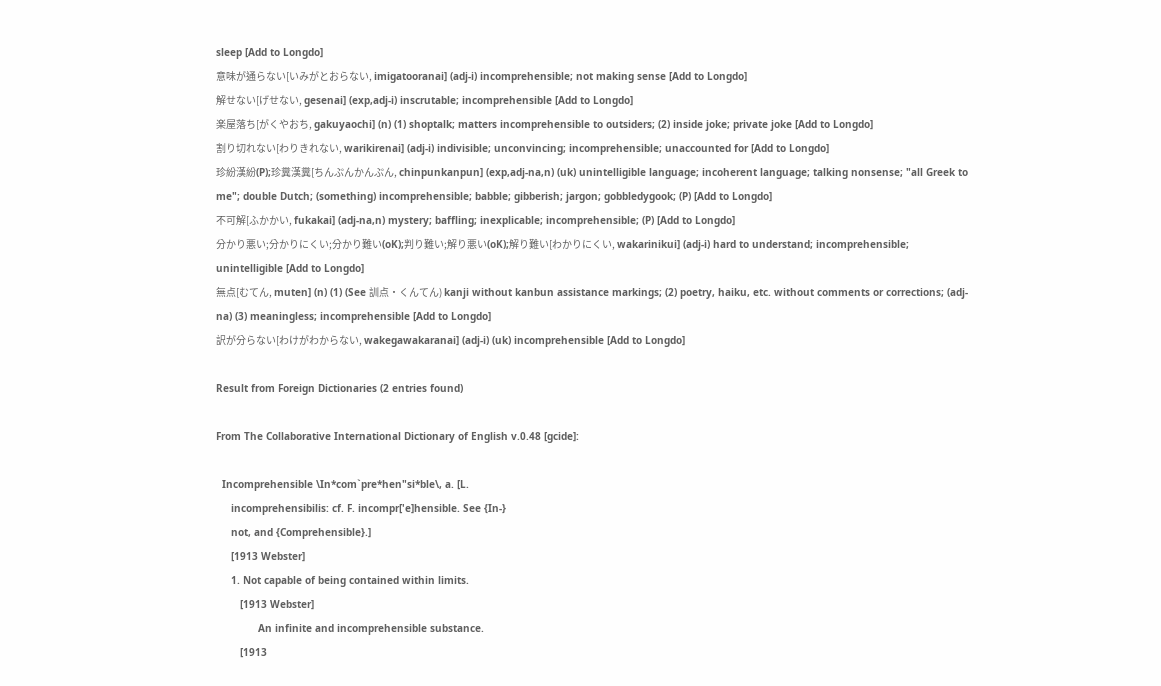sleep [Add to Longdo]
意味が通らない[いみがとおらない, imigatooranai] (adj-i) incomprehensible; not making sense [Add to Longdo]
解せない[げせない, gesenai] (exp,adj-i) inscrutable; incomprehensible [Add to Longdo]
楽屋落ち[がくやおち, gakuyaochi] (n) (1) shoptalk; matters incomprehensible to outsiders; (2) inside joke; private joke [Add to Longdo]
割り切れない[わりきれない, warikirenai] (adj-i) indivisible; unconvincing; incomprehensible; unaccounted for [Add to Longdo]
珍紛漢紛(P);珍糞漢糞[ちんぷんかんぷん, chinpunkanpun] (exp,adj-na,n) (uk) unintelligible language; incoherent language; talking nonsense; "all Greek to me"; double Dutch; (something) incomprehensible; babble; gibberish; jargon; gobbledygook; (P) [Add to Longdo]
不可解[ふかかい, fukakai] (adj-na,n) mystery; baffling; inexplicable; incomprehensible; (P) [Add to Longdo]
分かり悪い;分かりにくい;分かり難い(oK);判り難い;解り悪い(oK);解り難い[わかりにくい, wakarinikui] (adj-i) hard to understand; incomprehensible; unintelligible [Add to Longdo]
無点[むてん, muten] (n) (1) (See 訓点・くんてん) kanji without kanbun assistance markings; (2) poetry, haiku, etc. without comments or corrections; (adj-na) (3) meaningless; incomprehensible [Add to Longdo]
訳が分らない[わけがわからない, wakegawakaranai] (adj-i) (uk) incomprehensible [Add to Longdo]

Result from Foreign Dictionaries (2 entries found)

From The Collaborative International Dictionary of English v.0.48 [gcide]:

  Incomprehensible \In*com`pre*hen"si*ble\, a. [L.
     incomprehensibilis: cf. F. incompr['e]hensible. See {In-}
     not, and {Comprehensible}.]
     [1913 Webster]
     1. Not capable of being contained within limits.
        [1913 Webster]
              An infinite and incomprehensible substance.
        [1913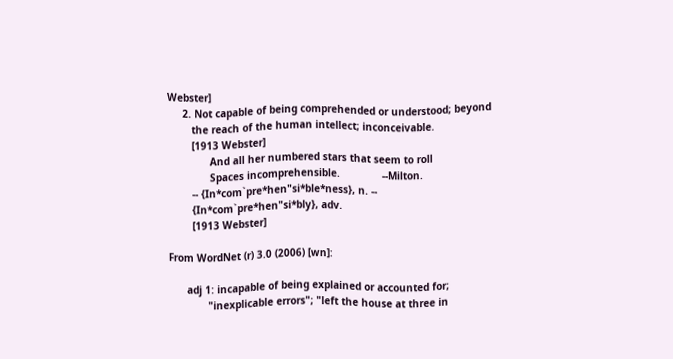Webster]
     2. Not capable of being comprehended or understood; beyond
        the reach of the human intellect; inconceivable.
        [1913 Webster]
              And all her numbered stars that seem to roll
              Spaces incomprehensible.              --Milton.
        -- {In*com`pre*hen"si*ble*ness}, n. --
        {In*com`pre*hen"si*bly}, adv.
        [1913 Webster]

From WordNet (r) 3.0 (2006) [wn]:

      adj 1: incapable of being explained or accounted for;
             "inexplicable errors"; "left the house at three in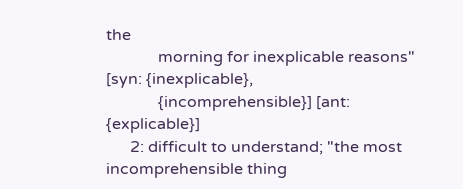the
             morning for inexplicable reasons" [syn: {inexplicable},
             {incomprehensible}] [ant: {explicable}]
      2: difficult to understand; "the most incomprehensible thing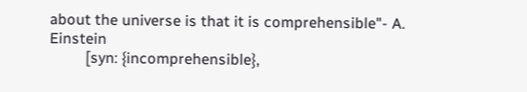about the universe is that it is comprehensible"- A. Einstein
         [syn: {incomprehensible},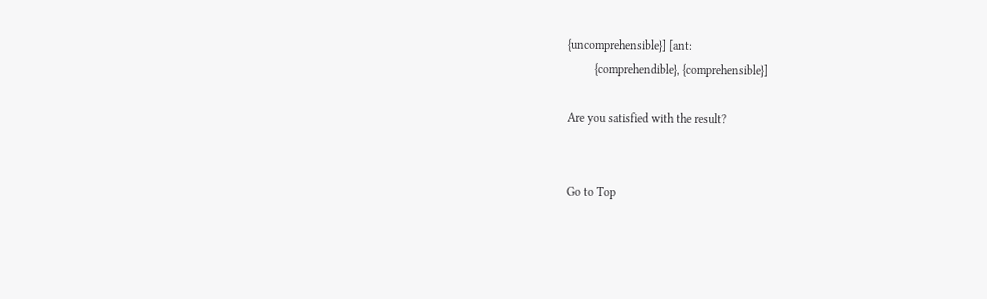{uncomprehensible}] [ant:
         {comprehendible}, {comprehensible}]

Are you satisfied with the result?


Go to Top